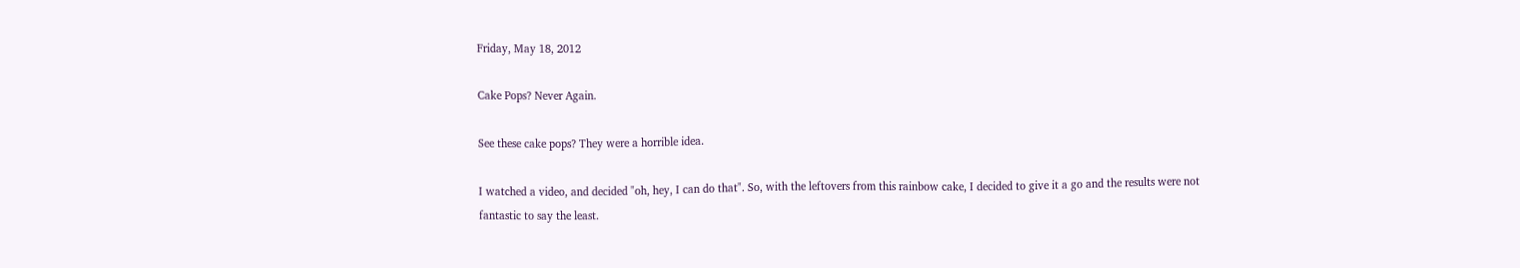Friday, May 18, 2012

Cake Pops? Never Again.

See these cake pops? They were a horrible idea.

I watched a video, and decided "oh, hey, I can do that". So, with the leftovers from this rainbow cake, I decided to give it a go and the results were not fantastic to say the least.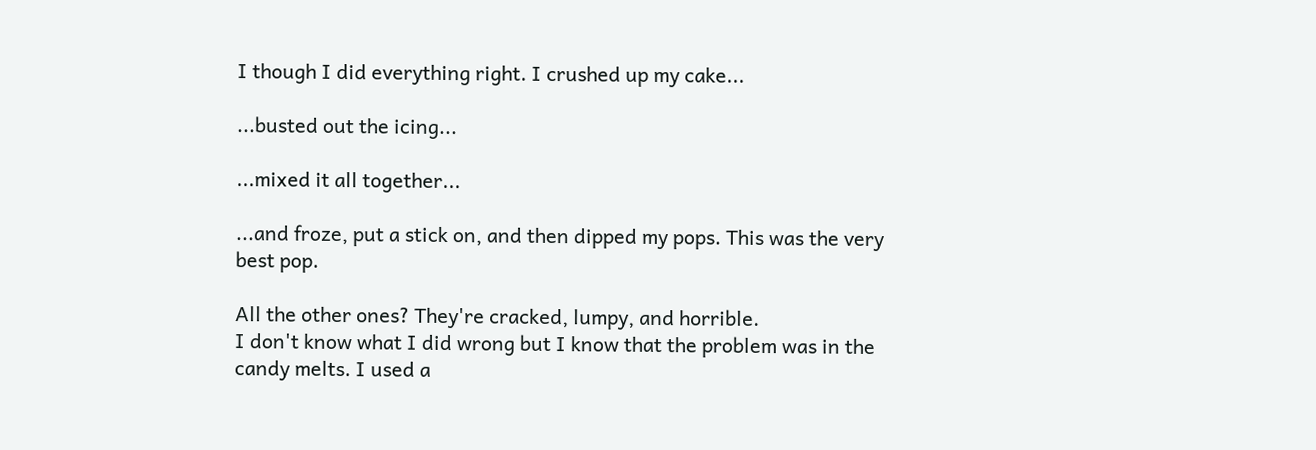I though I did everything right. I crushed up my cake...

...busted out the icing...

...mixed it all together...

...and froze, put a stick on, and then dipped my pops. This was the very best pop.

All the other ones? They're cracked, lumpy, and horrible.
I don't know what I did wrong but I know that the problem was in the candy melts. I used a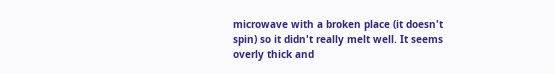microwave with a broken place (it doesn't spin) so it didn't really melt well. It seems overly thick and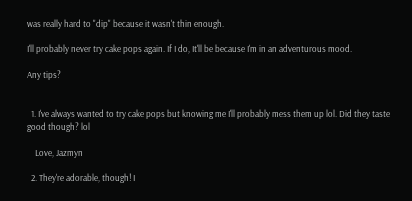was really hard to "dip" because it wasn't thin enough.

I'll probably never try cake pops again. If I do, It'll be because I'm in an adventurous mood.

Any tips?


  1. I've always wanted to try cake pops but knowing me I'll probably mess them up lol. Did they taste good though? lol

    Love, Jazmyn

  2. They're adorable, though! I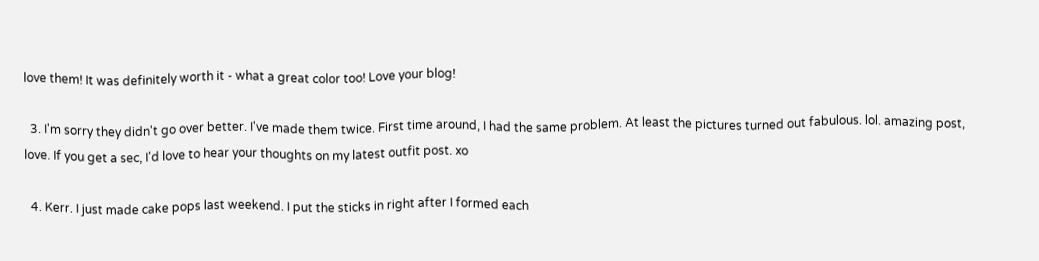love them! It was definitely worth it - what a great color too! Love your blog!

  3. I'm sorry they didn't go over better. I've made them twice. First time around, I had the same problem. At least the pictures turned out fabulous. lol. amazing post, love. If you get a sec, I'd love to hear your thoughts on my latest outfit post. xo

  4. Kerr. I just made cake pops last weekend. I put the sticks in right after I formed each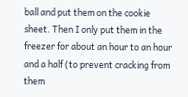ball and put them on the cookie sheet. Then I only put them in the freezer for about an hour to an hour and a half (to prevent cracking from them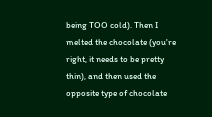being TOO cold). Then I melted the chocolate (you're right, it needs to be pretty thin), and then used the opposite type of chocolate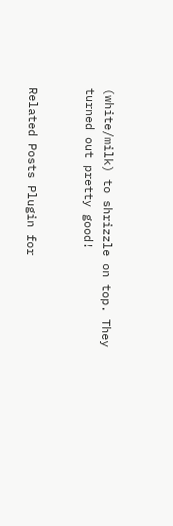(white/milk) to shrizzle on top. They turned out pretty good!


Related Posts Plugin for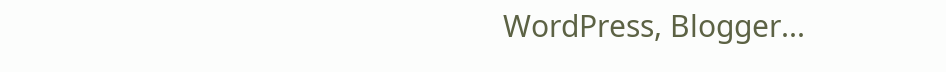WordPress, Blogger...